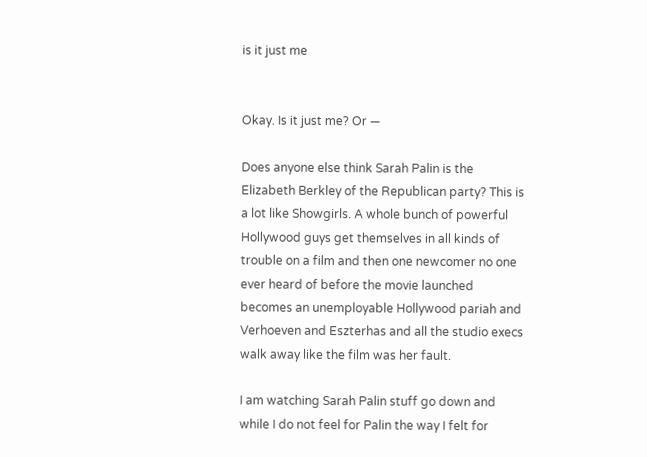is it just me


Okay. Is it just me? Or —

Does anyone else think Sarah Palin is the Elizabeth Berkley of the Republican party? This is a lot like Showgirls. A whole bunch of powerful Hollywood guys get themselves in all kinds of trouble on a film and then one newcomer no one ever heard of before the movie launched becomes an unemployable Hollywood pariah and Verhoeven and Eszterhas and all the studio execs walk away like the film was her fault.

I am watching Sarah Palin stuff go down and while I do not feel for Palin the way I felt for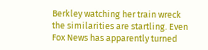Berkley watching her train wreck the similarities are startling. Even Fox News has apparently turned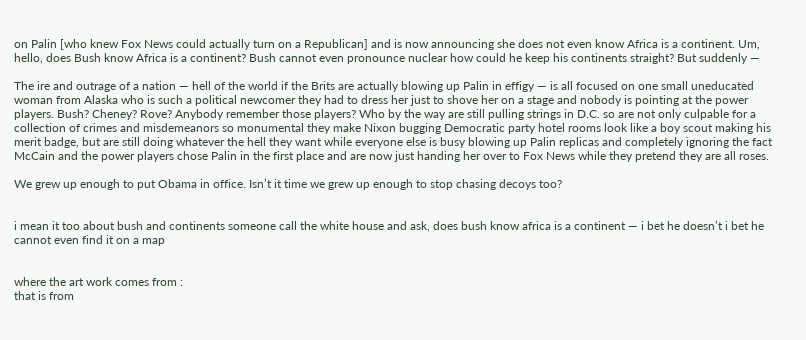on Palin [who knew Fox News could actually turn on a Republican] and is now announcing she does not even know Africa is a continent. Um, hello, does Bush know Africa is a continent? Bush cannot even pronounce nuclear how could he keep his continents straight? But suddenly —

The ire and outrage of a nation — hell of the world if the Brits are actually blowing up Palin in effigy — is all focused on one small uneducated woman from Alaska who is such a political newcomer they had to dress her just to shove her on a stage and nobody is pointing at the power players. Bush? Cheney? Rove? Anybody remember those players? Who by the way are still pulling strings in D.C. so are not only culpable for a collection of crimes and misdemeanors so monumental they make Nixon bugging Democratic party hotel rooms look like a boy scout making his merit badge, but are still doing whatever the hell they want while everyone else is busy blowing up Palin replicas and completely ignoring the fact McCain and the power players chose Palin in the first place and are now just handing her over to Fox News while they pretend they are all roses.

We grew up enough to put Obama in office. Isn’t it time we grew up enough to stop chasing decoys too?


i mean it too about bush and continents someone call the white house and ask, does bush know africa is a continent — i bet he doesn’t i bet he cannot even find it on a map


where the art work comes from :
that is from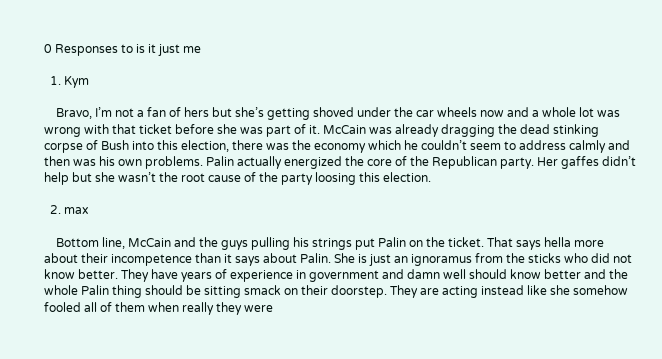0 Responses to is it just me

  1. Kym

    Bravo, I’m not a fan of hers but she’s getting shoved under the car wheels now and a whole lot was wrong with that ticket before she was part of it. McCain was already dragging the dead stinking corpse of Bush into this election, there was the economy which he couldn’t seem to address calmly and then was his own problems. Palin actually energized the core of the Republican party. Her gaffes didn’t help but she wasn’t the root cause of the party loosing this election.

  2. max

    Bottom line, McCain and the guys pulling his strings put Palin on the ticket. That says hella more about their incompetence than it says about Palin. She is just an ignoramus from the sticks who did not know better. They have years of experience in government and damn well should know better and the whole Palin thing should be sitting smack on their doorstep. They are acting instead like she somehow fooled all of them when really they were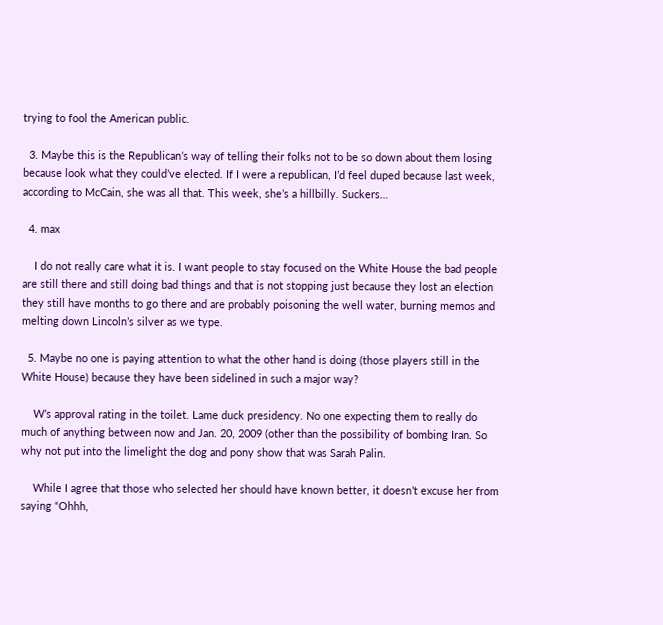trying to fool the American public.

  3. Maybe this is the Republican’s way of telling their folks not to be so down about them losing because look what they could’ve elected. If I were a republican, I’d feel duped because last week, according to McCain, she was all that. This week, she’s a hillbilly. Suckers…

  4. max

    I do not really care what it is. I want people to stay focused on the White House the bad people are still there and still doing bad things and that is not stopping just because they lost an election they still have months to go there and are probably poisoning the well water, burning memos and melting down Lincoln’s silver as we type.

  5. Maybe no one is paying attention to what the other hand is doing (those players still in the White House) because they have been sidelined in such a major way?

    W’s approval rating in the toilet. Lame duck presidency. No one expecting them to really do much of anything between now and Jan. 20, 2009 (other than the possibility of bombing Iran. So why not put into the limelight the dog and pony show that was Sarah Palin.

    While I agree that those who selected her should have known better, it doesn’t excuse her from saying “Ohhh,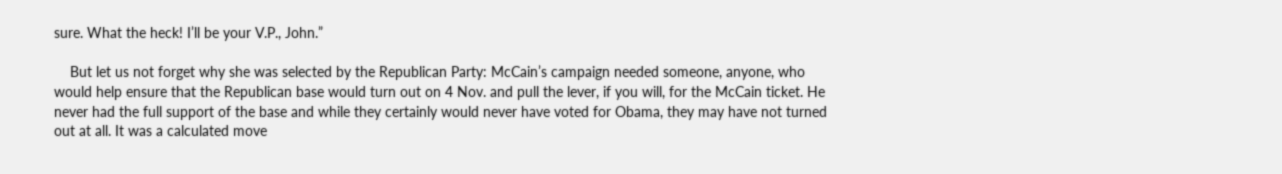sure. What the heck! I’ll be your V.P., John.”

    But let us not forget why she was selected by the Republican Party: McCain’s campaign needed someone, anyone, who would help ensure that the Republican base would turn out on 4 Nov. and pull the lever, if you will, for the McCain ticket. He never had the full support of the base and while they certainly would never have voted for Obama, they may have not turned out at all. It was a calculated move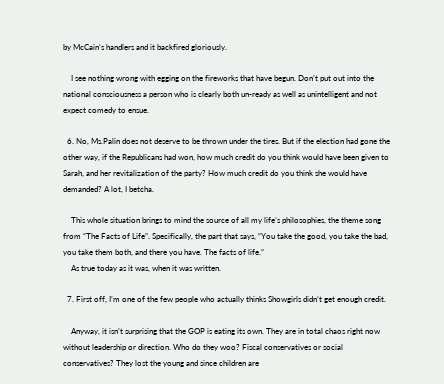by McCain’s handlers and it backfired gloriously.

    I see nothing wrong with egging on the fireworks that have begun. Don’t put out into the national consciousness a person who is clearly both un-ready as well as unintelligent and not expect comedy to ensue.

  6. No, Ms.Palin does not deserve to be thrown under the tires. But if the election had gone the other way, if the Republicans had won, how much credit do you think would have been given to Sarah, and her revitalization of the party? How much credit do you think she would have demanded? A lot, I betcha.

    This whole situation brings to mind the source of all my life’s philosophies, the theme song from “The Facts of Life”. Specifically, the part that says, “You take the good, you take the bad, you take them both, and there you have. The facts of life.”
    As true today as it was, when it was written.

  7. First off, I’m one of the few people who actually thinks Showgirls didn’t get enough credit.

    Anyway, it isn’t surprising that the GOP is eating its own. They are in total chaos right now without leadership or direction. Who do they woo? Fiscal conservatives or social conservatives? They lost the young and since children are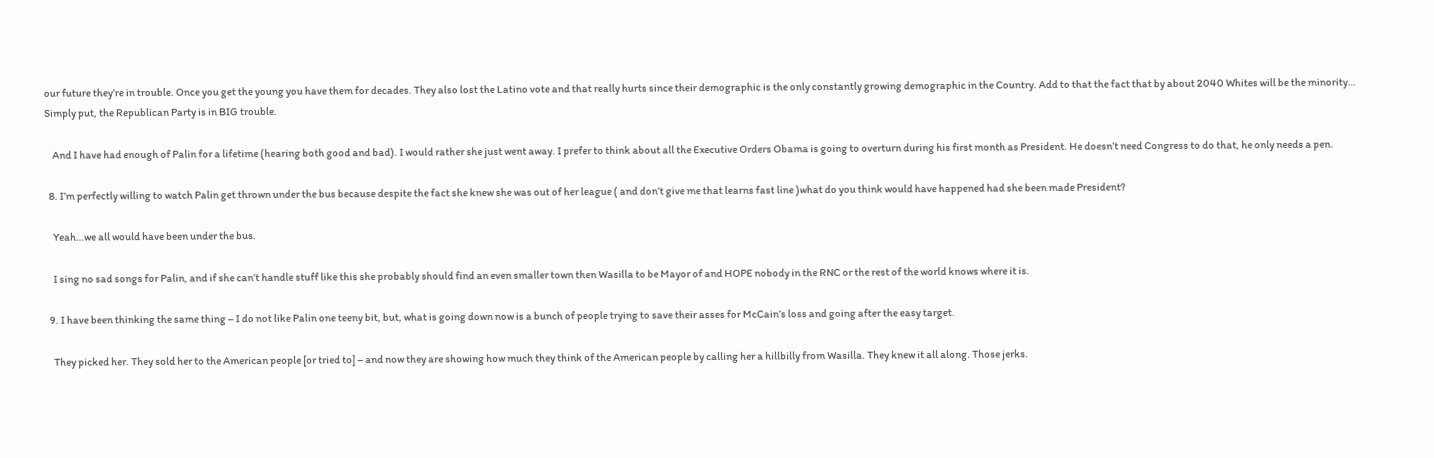our future they’re in trouble. Once you get the young you have them for decades. They also lost the Latino vote and that really hurts since their demographic is the only constantly growing demographic in the Country. Add to that the fact that by about 2040 Whites will be the minority… Simply put, the Republican Party is in BIG trouble.

    And I have had enough of Palin for a lifetime (hearing both good and bad). I would rather she just went away. I prefer to think about all the Executive Orders Obama is going to overturn during his first month as President. He doesn’t need Congress to do that, he only needs a pen.

  8. I’m perfectly willing to watch Palin get thrown under the bus because despite the fact she knew she was out of her league ( and don’t give me that learns fast line )what do you think would have happened had she been made President?

    Yeah…we all would have been under the bus.

    I sing no sad songs for Palin, and if she can’t handle stuff like this she probably should find an even smaller town then Wasilla to be Mayor of and HOPE nobody in the RNC or the rest of the world knows where it is.

  9. I have been thinking the same thing – I do not like Palin one teeny bit, but, what is going down now is a bunch of people trying to save their asses for McCain’s loss and going after the easy target.

    They picked her. They sold her to the American people [or tried to] – and now they are showing how much they think of the American people by calling her a hillbilly from Wasilla. They knew it all along. Those jerks.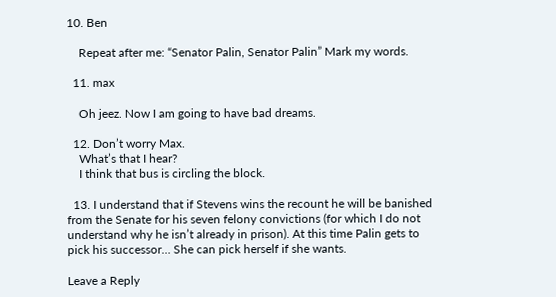10. Ben

    Repeat after me: “Senator Palin, Senator Palin” Mark my words.

  11. max

    Oh jeez. Now I am going to have bad dreams.

  12. Don’t worry Max.
    What’s that I hear?
    I think that bus is circling the block.

  13. I understand that if Stevens wins the recount he will be banished from the Senate for his seven felony convictions (for which I do not understand why he isn’t already in prison). At this time Palin gets to pick his successor… She can pick herself if she wants.

Leave a Reply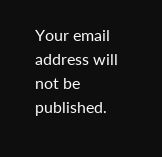Your email address will not be published.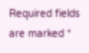Required fields are marked *